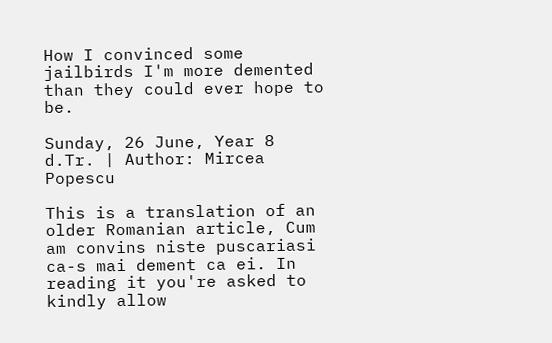How I convinced some jailbirds I'm more demented than they could ever hope to be.

Sunday, 26 June, Year 8 d.Tr. | Author: Mircea Popescu

This is a translation of an older Romanian article, Cum am convins niste puscariasi ca-s mai dement ca ei. In reading it you're asked to kindly allow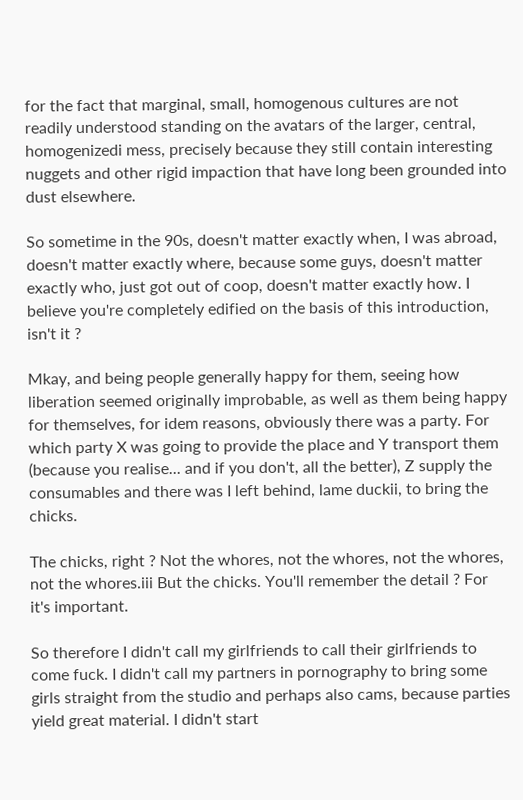for the fact that marginal, small, homogenous cultures are not readily understood standing on the avatars of the larger, central, homogenizedi mess, precisely because they still contain interesting nuggets and other rigid impaction that have long been grounded into dust elsewhere.

So sometime in the 90s, doesn't matter exactly when, I was abroad, doesn't matter exactly where, because some guys, doesn't matter exactly who, just got out of coop, doesn't matter exactly how. I believe you're completely edified on the basis of this introduction, isn't it ?

Mkay, and being people generally happy for them, seeing how liberation seemed originally improbable, as well as them being happy for themselves, for idem reasons, obviously there was a party. For which party X was going to provide the place and Y transport them (because you realise... and if you don't, all the better), Z supply the consumables and there was I left behind, lame duckii, to bring the chicks.

The chicks, right ? Not the whores, not the whores, not the whores, not the whores.iii But the chicks. You'll remember the detail ? For it's important.

So therefore I didn't call my girlfriends to call their girlfriends to come fuck. I didn't call my partners in pornography to bring some girls straight from the studio and perhaps also cams, because parties yield great material. I didn't start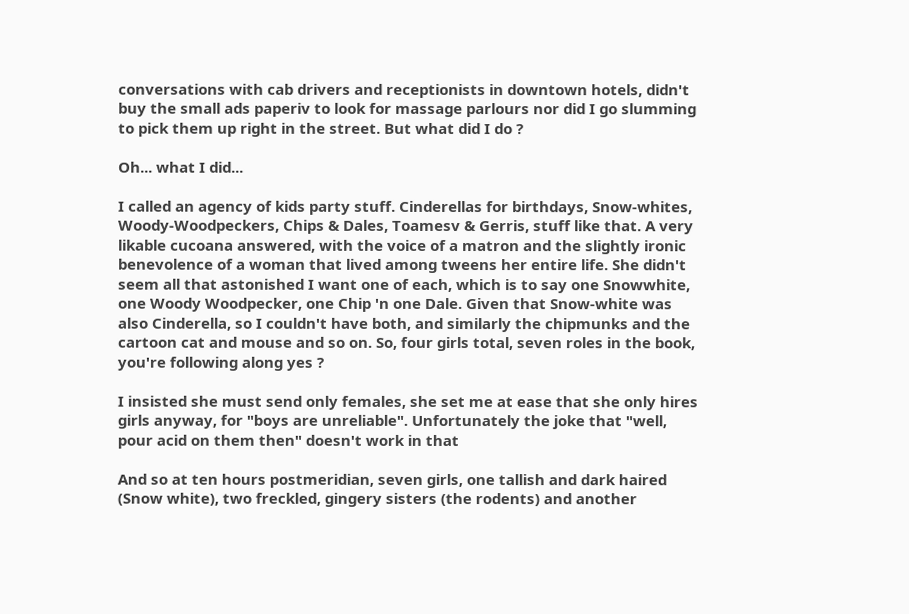conversations with cab drivers and receptionists in downtown hotels, didn't buy the small ads paperiv to look for massage parlours nor did I go slumming to pick them up right in the street. But what did I do ?

Oh... what I did...

I called an agency of kids party stuff. Cinderellas for birthdays, Snow-whites, Woody-Woodpeckers, Chips & Dales, Toamesv & Gerris, stuff like that. A very likable cucoana answered, with the voice of a matron and the slightly ironic benevolence of a woman that lived among tweens her entire life. She didn't seem all that astonished I want one of each, which is to say one Snowwhite, one Woody Woodpecker, one Chip 'n one Dale. Given that Snow-white was also Cinderella, so I couldn't have both, and similarly the chipmunks and the cartoon cat and mouse and so on. So, four girls total, seven roles in the book, you're following along yes ?

I insisted she must send only females, she set me at ease that she only hires girls anyway, for "boys are unreliable". Unfortunately the joke that "well, pour acid on them then" doesn't work in that

And so at ten hours postmeridian, seven girls, one tallish and dark haired (Snow white), two freckled, gingery sisters (the rodents) and another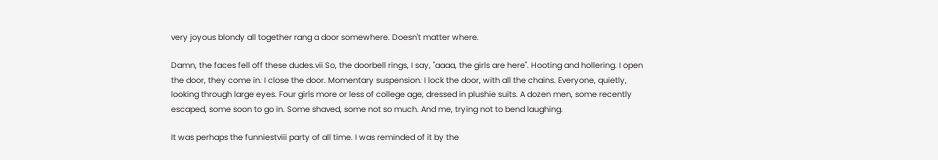very joyous blondy all together rang a door somewhere. Doesn't matter where.

Damn, the faces fell off these dudes.vii So, the doorbell rings, I say, "aaaa, the girls are here". Hooting and hollering. I open the door, they come in. I close the door. Momentary suspension. I lock the door, with all the chains. Everyone, quietly, looking through large eyes. Four girls more or less of college age, dressed in plushie suits. A dozen men, some recently escaped, some soon to go in. Some shaved, some not so much. And me, trying not to bend laughing.

It was perhaps the funniestviii party of all time. I was reminded of it by the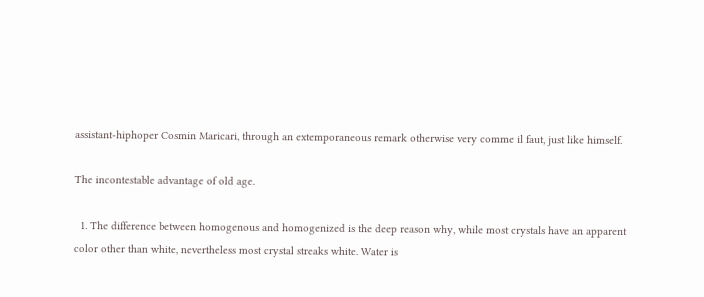assistant-hiphoper Cosmin Maricari, through an extemporaneous remark otherwise very comme il faut, just like himself.

The incontestable advantage of old age.

  1. The difference between homogenous and homogenized is the deep reason why, while most crystals have an apparent color other than white, nevertheless most crystal streaks white. Water is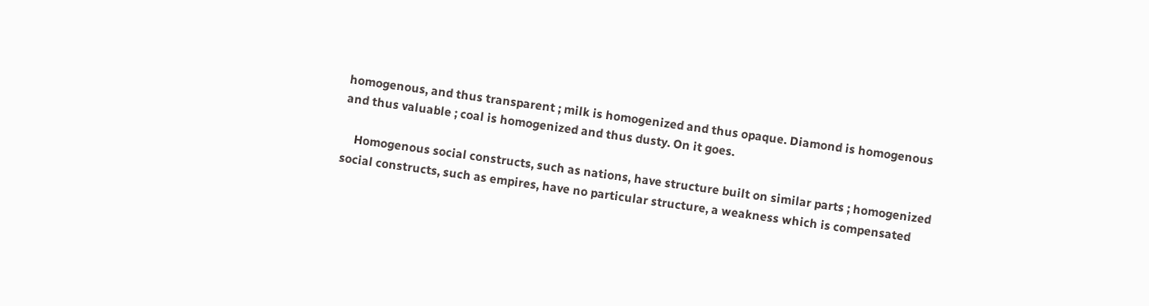homogenous, and thus transparent ; milk is homogenized and thus opaque. Diamond is homogenous and thus valuable ; coal is homogenized and thus dusty. On it goes.

    Homogenous social constructs, such as nations, have structure built on similar parts ; homogenized social constructs, such as empires, have no particular structure, a weakness which is compensated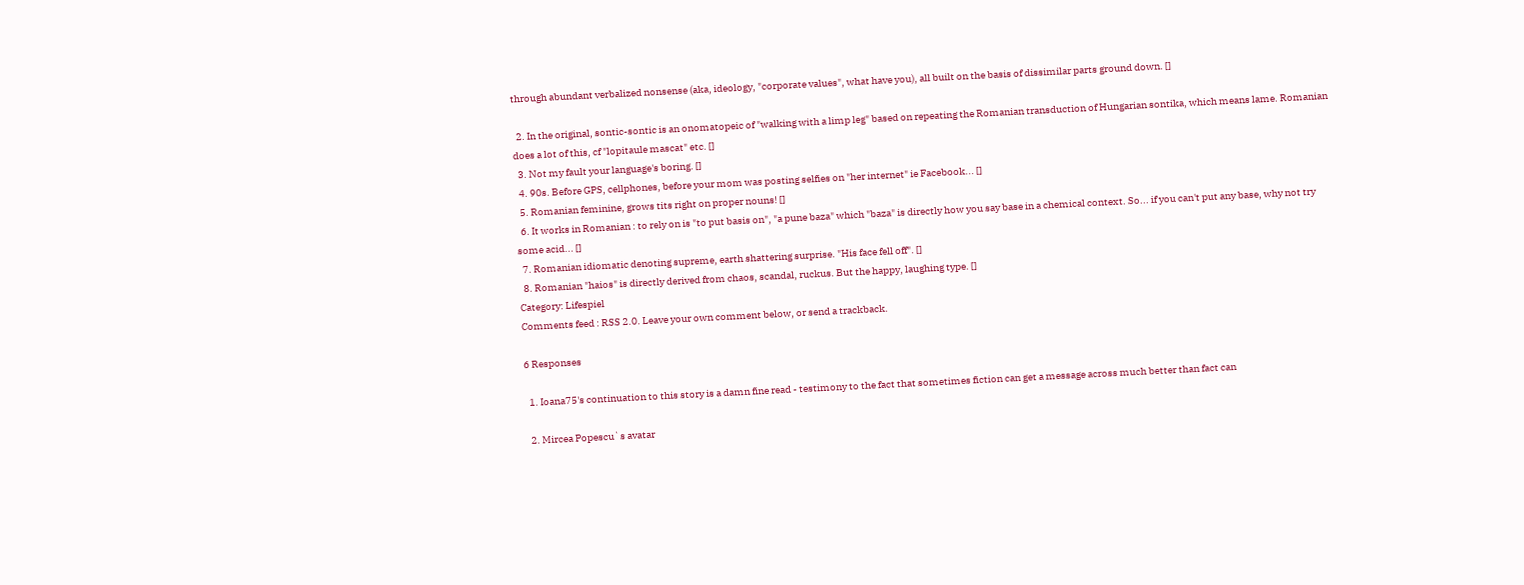through abundant verbalized nonsense (aka, ideology, "corporate values", what have you), all built on the basis of dissimilar parts ground down. []

  2. In the original, sontic-sontic is an onomatopeic of "walking with a limp leg" based on repeating the Romanian transduction of Hungarian sontika, which means lame. Romanian does a lot of this, cf "lopitaule mascat" etc. []
  3. Not my fault your language's boring. []
  4. 90s. Before GPS, cellphones, before your mom was posting selfies on "her internet" ie Facebook... []
  5. Romanian feminine, grows tits right on proper nouns! []
  6. It works in Romanian : to rely on is "to put basis on", "a pune baza" which "baza" is directly how you say base in a chemical context. So... if you can't put any base, why not try some acid... []
  7. Romanian idiomatic denoting supreme, earth shattering surprise. "His face fell off". []
  8. Romanian "haios" is directly derived from chaos, scandal, ruckus. But the happy, laughing type. []
Category: Lifespiel
Comments feed : RSS 2.0. Leave your own comment below, or send a trackback.

6 Responses

  1. Ioana75's continuation to this story is a damn fine read - testimony to the fact that sometimes fiction can get a message across much better than fact can

  2. Mircea Popescu`s avatar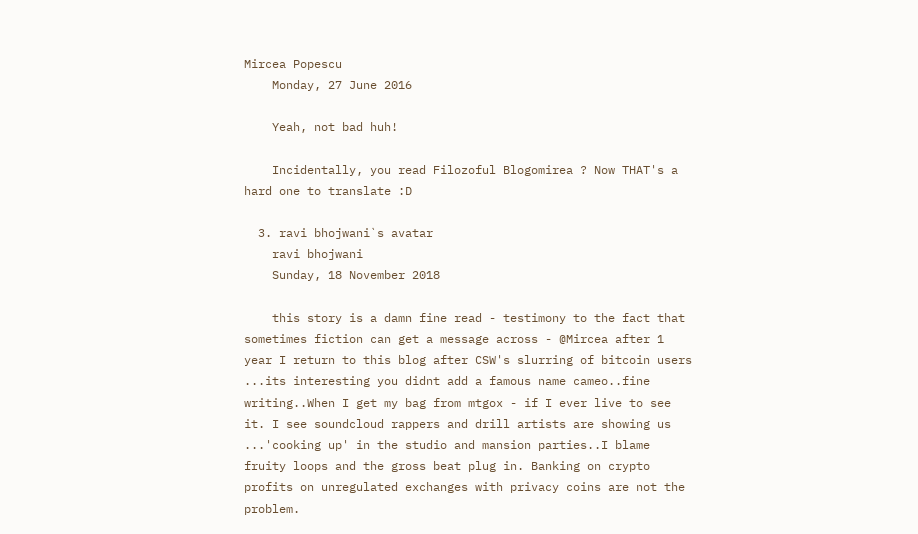Mircea Popescu
    Monday, 27 June 2016

    Yeah, not bad huh!

    Incidentally, you read Filozoful Blogomirea ? Now THAT's a hard one to translate :D

  3. ravi bhojwani`s avatar
    ravi bhojwani
    Sunday, 18 November 2018

    this story is a damn fine read - testimony to the fact that sometimes fiction can get a message across - @Mircea after 1 year I return to this blog after CSW's slurring of bitcoin users ...its interesting you didnt add a famous name cameo..fine writing..When I get my bag from mtgox - if I ever live to see it. I see soundcloud rappers and drill artists are showing us ...'cooking up' in the studio and mansion parties..I blame fruity loops and the gross beat plug in. Banking on crypto profits on unregulated exchanges with privacy coins are not the problem.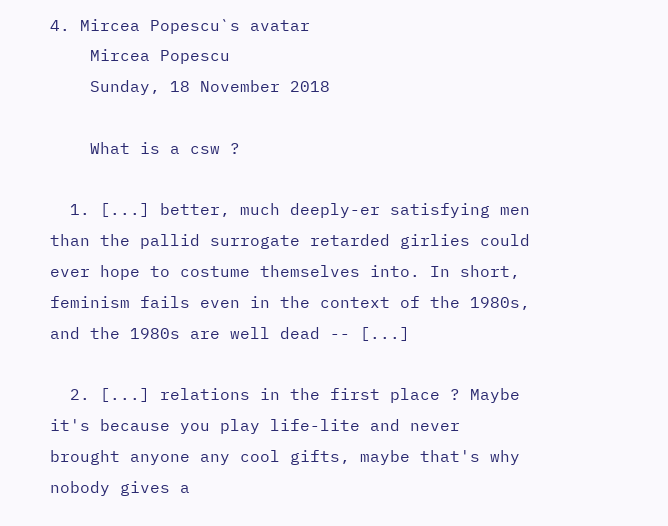4. Mircea Popescu`s avatar
    Mircea Popescu
    Sunday, 18 November 2018

    What is a csw ?

  1. [...] better, much deeply-er satisfying men than the pallid surrogate retarded girlies could ever hope to costume themselves into. In short, feminism fails even in the context of the 1980s, and the 1980s are well dead -- [...]

  2. [...] relations in the first place ? Maybe it's because you play life-lite and never brought anyone any cool gifts, maybe that's why nobody gives a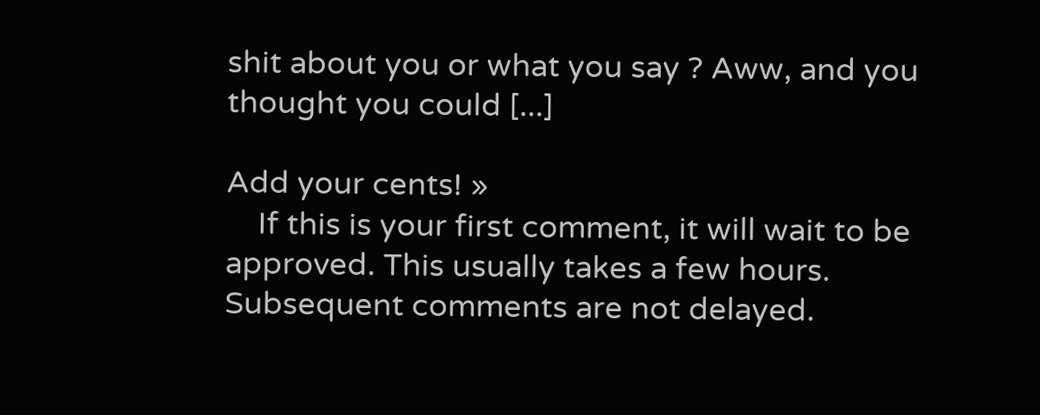shit about you or what you say ? Aww, and you thought you could [...]

Add your cents! »
    If this is your first comment, it will wait to be approved. This usually takes a few hours. Subsequent comments are not delayed.